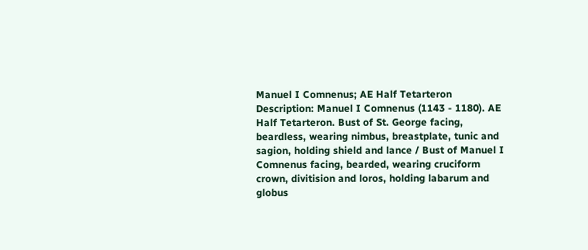Manuel I Comnenus; AE Half Tetarteron
Description: Manuel I Comnenus (1143 - 1180). AE Half Tetarteron. Bust of St. George facing, beardless, wearing nimbus, breastplate, tunic and sagion, holding shield and lance / Bust of Manuel I Comnenus facing, bearded, wearing cruciform crown, divitision and loros, holding labarum and globus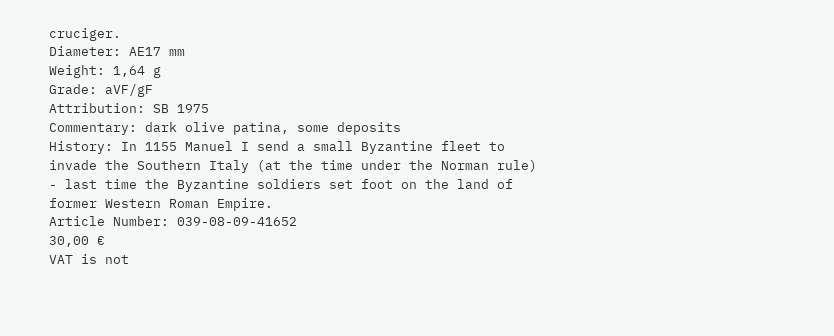cruciger.
Diameter: AE17 mm
Weight: 1,64 g
Grade: aVF/gF
Attribution: SB 1975
Commentary: dark olive patina, some deposits
History: In 1155 Manuel I send a small Byzantine fleet to invade the Southern Italy (at the time under the Norman rule) - last time the Byzantine soldiers set foot on the land of former Western Roman Empire.
Article Number: 039-08-09-41652
30,00 €
VAT is not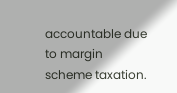accountable due to margin scheme taxation.